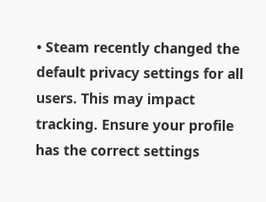• Steam recently changed the default privacy settings for all users. This may impact tracking. Ensure your profile has the correct settings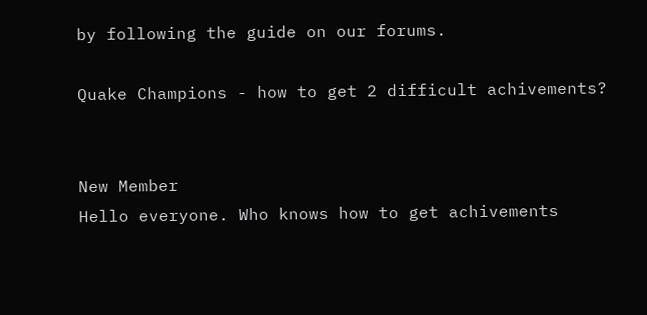by following the guide on our forums.

Quake Champions - how to get 2 difficult achivements?


New Member
Hello everyone. Who knows how to get achivements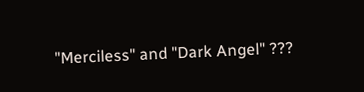"Merciless" and "Dark Angel" ???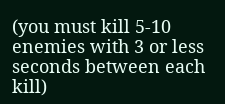(you must kill 5-10 enemies with 3 or less seconds between each kill)